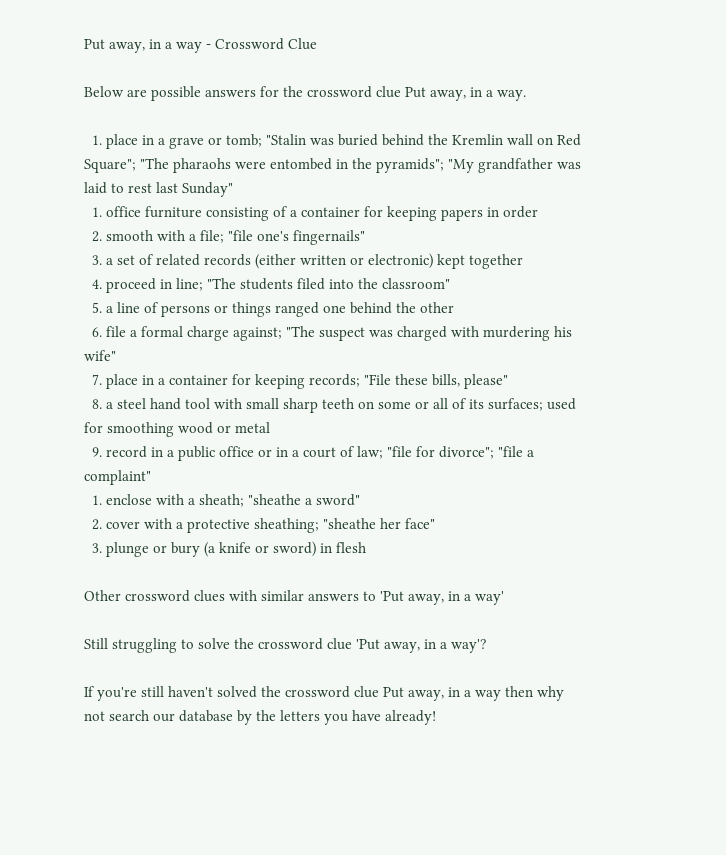Put away, in a way - Crossword Clue

Below are possible answers for the crossword clue Put away, in a way.

  1. place in a grave or tomb; "Stalin was buried behind the Kremlin wall on Red Square"; "The pharaohs were entombed in the pyramids"; "My grandfather was laid to rest last Sunday"
  1. office furniture consisting of a container for keeping papers in order
  2. smooth with a file; "file one's fingernails"
  3. a set of related records (either written or electronic) kept together
  4. proceed in line; "The students filed into the classroom"
  5. a line of persons or things ranged one behind the other
  6. file a formal charge against; "The suspect was charged with murdering his wife"
  7. place in a container for keeping records; "File these bills, please"
  8. a steel hand tool with small sharp teeth on some or all of its surfaces; used for smoothing wood or metal
  9. record in a public office or in a court of law; "file for divorce"; "file a complaint"
  1. enclose with a sheath; "sheathe a sword"
  2. cover with a protective sheathing; "sheathe her face"
  3. plunge or bury (a knife or sword) in flesh

Other crossword clues with similar answers to 'Put away, in a way'

Still struggling to solve the crossword clue 'Put away, in a way'?

If you're still haven't solved the crossword clue Put away, in a way then why not search our database by the letters you have already!